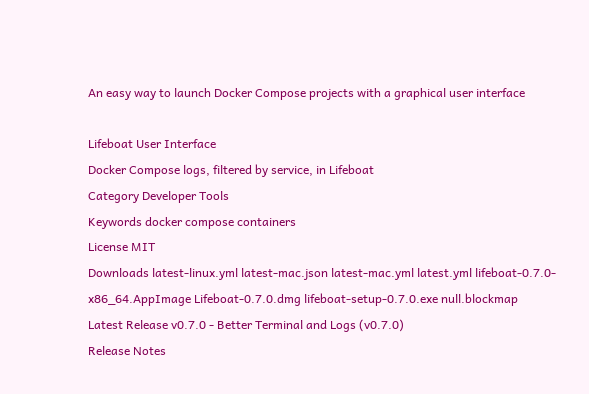An easy way to launch Docker Compose projects with a graphical user interface

Lifeboat User Interface
Docker Compose logs, filtered by service, in Lifeboat
Category Developer Tools
Keywords docker compose containers
License MIT
Downloads latest-linux.yml latest-mac.json latest-mac.yml latest.yml lifeboat-0.7.0-x86_64.AppImage Lifeboat-0.7.0.dmg lifeboat-setup-0.7.0.exe null.blockmap
Latest Release v0.7.0 - Better Terminal and Logs (v0.7.0)
Release Notes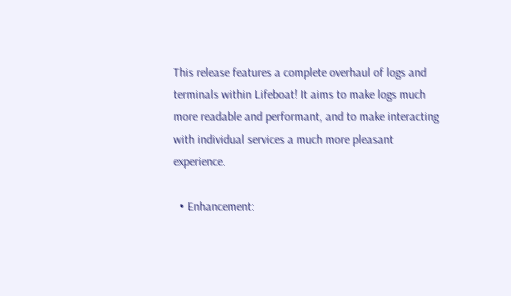This release features a complete overhaul of logs and terminals within Lifeboat! It aims to make logs much more readable and performant, and to make interacting with individual services a much more pleasant experience.

  • Enhancement: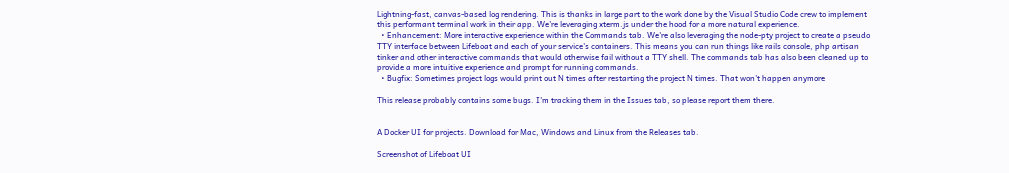Lightning-fast, canvas-based log rendering. This is thanks in large part to the work done by the Visual Studio Code crew to implement this performant terminal work in their app. We're leveraging xterm.js under the hood for a more natural experience.
  • Enhancement: More interactive experience within the Commands tab. We're also leveraging the node-pty project to create a pseudo TTY interface between Lifeboat and each of your service's containers. This means you can run things like rails console, php artisan tinker and other interactive commands that would otherwise fail without a TTY shell. The commands tab has also been cleaned up to provide a more intuitive experience and prompt for running commands.
  • Bugfix: Sometimes project logs would print out N times after restarting the project N times. That won't happen anymore

This release probably contains some bugs. I'm tracking them in the Issues tab, so please report them there.


A Docker UI for projects. Download for Mac, Windows and Linux from the Releases tab.

Screenshot of Lifeboat UI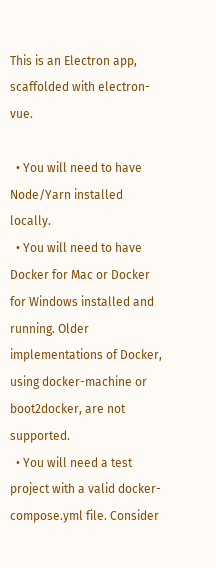This is an Electron app, scaffolded with electron-vue.

  • You will need to have Node/Yarn installed locally.
  • You will need to have Docker for Mac or Docker for Windows installed and running. Older implementations of Docker, using docker-machine or boot2docker, are not supported.
  • You will need a test project with a valid docker-compose.yml file. Consider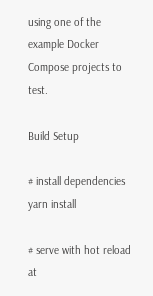using one of the example Docker Compose projects to test.

Build Setup

# install dependencies
yarn install

# serve with hot reload at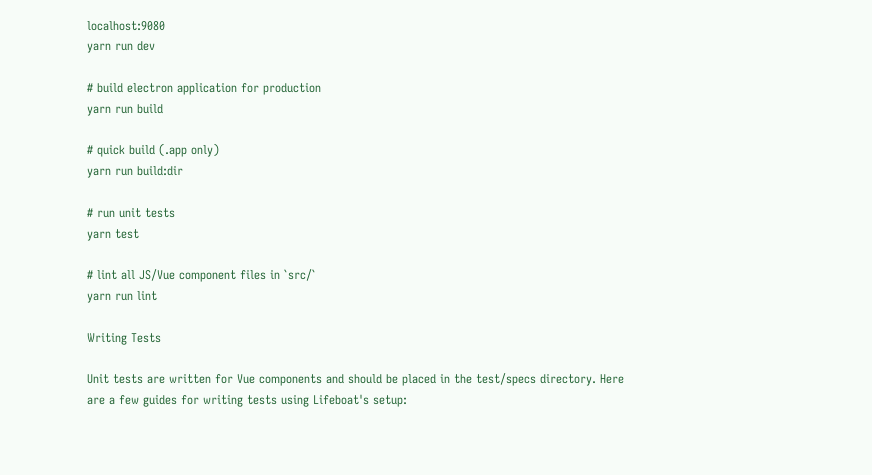localhost:9080
yarn run dev

# build electron application for production
yarn run build

# quick build (.app only)
yarn run build:dir

# run unit tests
yarn test

# lint all JS/Vue component files in `src/`
yarn run lint

Writing Tests

Unit tests are written for Vue components and should be placed in the test/specs directory. Here are a few guides for writing tests using Lifeboat's setup: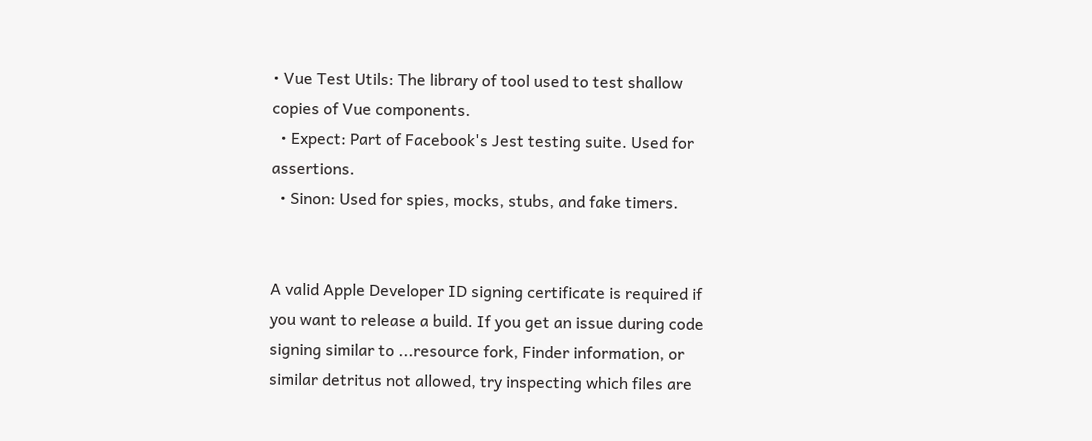• Vue Test Utils: The library of tool used to test shallow copies of Vue components.
  • Expect: Part of Facebook's Jest testing suite. Used for assertions.
  • Sinon: Used for spies, mocks, stubs, and fake timers.


A valid Apple Developer ID signing certificate is required if you want to release a build. If you get an issue during code signing similar to ...resource fork, Finder information, or similar detritus not allowed, try inspecting which files are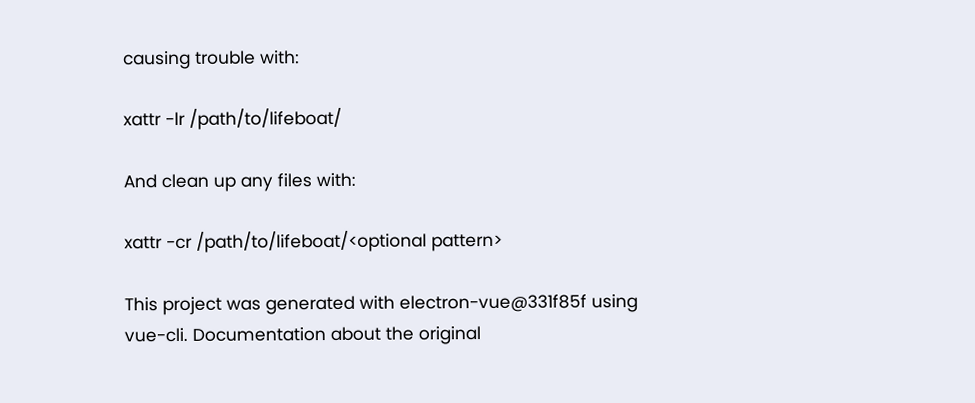causing trouble with:

xattr -lr /path/to/lifeboat/

And clean up any files with:

xattr -cr /path/to/lifeboat/<optional pattern>

This project was generated with electron-vue@331f85f using vue-cli. Documentation about the original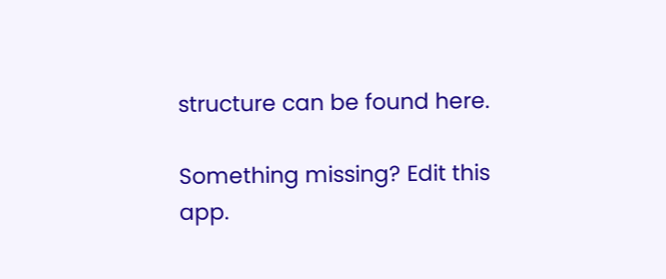structure can be found here.

Something missing? Edit this app.